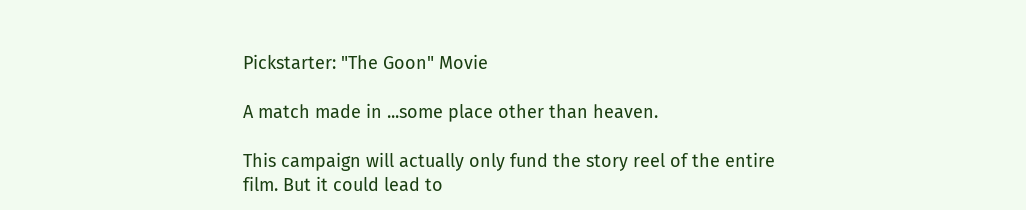Pickstarter: "The Goon" Movie

A match made in ...some place other than heaven.

This campaign will actually only fund the story reel of the entire film. But it could lead to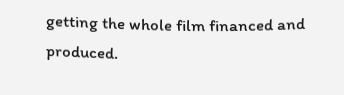getting the whole film financed and produced.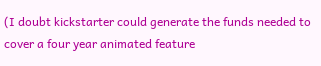(I doubt kickstarter could generate the funds needed to cover a four year animated feature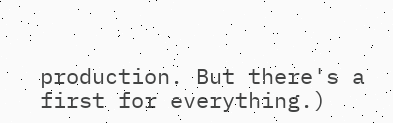production. But there's a first for everything.)